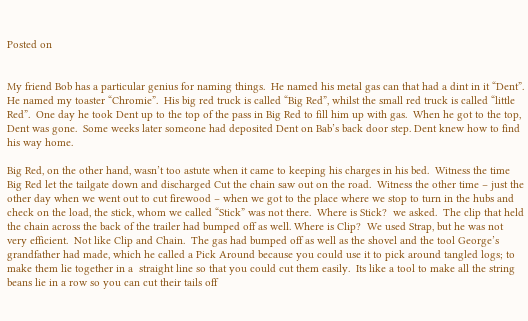Posted on


My friend Bob has a particular genius for naming things.  He named his metal gas can that had a dint in it “Dent”.  He named my toaster “Chromie”.  His big red truck is called “Big Red”, whilst the small red truck is called “little Red”.  One day he took Dent up to the top of the pass in Big Red to fill him up with gas.  When he got to the top, Dent was gone.  Some weeks later someone had deposited Dent on Bab’s back door step. Dent knew how to find his way home.

Big Red, on the other hand, wasn’t too astute when it came to keeping his charges in his bed.  Witness the time Big Red let the tailgate down and discharged Cut the chain saw out on the road.  Witness the other time – just the other day when we went out to cut firewood – when we got to the place where we stop to turn in the hubs and check on the load, the stick, whom we called “Stick” was not there.  Where is Stick?  we asked.  The clip that held the chain across the back of the trailer had bumped off as well. Where is Clip?  We used Strap, but he was not very efficient.  Not like Clip and Chain.  The gas had bumped off as well as the shovel and the tool George’s grandfather had made, which he called a Pick Around because you could use it to pick around tangled logs; to make them lie together in a  straight line so that you could cut them easily.  Its like a tool to make all the string beans lie in a row so you can cut their tails off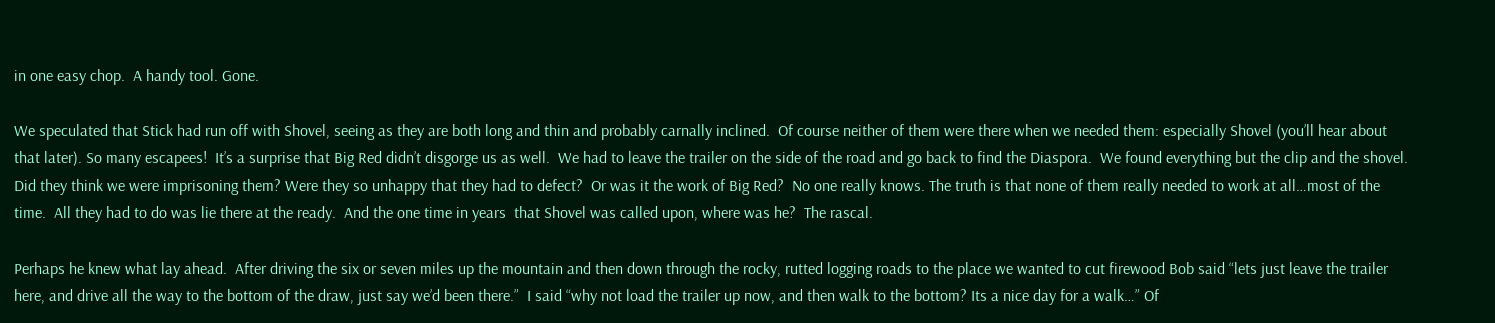in one easy chop.  A handy tool. Gone.

We speculated that Stick had run off with Shovel, seeing as they are both long and thin and probably carnally inclined.  Of course neither of them were there when we needed them: especially Shovel (you’ll hear about that later). So many escapees!  It’s a surprise that Big Red didn’t disgorge us as well.  We had to leave the trailer on the side of the road and go back to find the Diaspora.  We found everything but the clip and the shovel. Did they think we were imprisoning them? Were they so unhappy that they had to defect?  Or was it the work of Big Red?  No one really knows. The truth is that none of them really needed to work at all…most of the time.  All they had to do was lie there at the ready.  And the one time in years  that Shovel was called upon, where was he?  The rascal.

Perhaps he knew what lay ahead.  After driving the six or seven miles up the mountain and then down through the rocky, rutted logging roads to the place we wanted to cut firewood Bob said “lets just leave the trailer here, and drive all the way to the bottom of the draw, just say we’d been there.”  I said “why not load the trailer up now, and then walk to the bottom? Its a nice day for a walk…” Of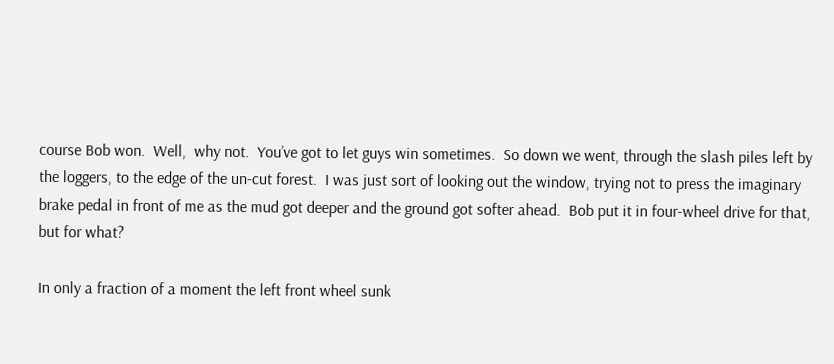course Bob won.  Well,  why not.  You’ve got to let guys win sometimes.  So down we went, through the slash piles left by the loggers, to the edge of the un-cut forest.  I was just sort of looking out the window, trying not to press the imaginary brake pedal in front of me as the mud got deeper and the ground got softer ahead.  Bob put it in four-wheel drive for that, but for what?

In only a fraction of a moment the left front wheel sunk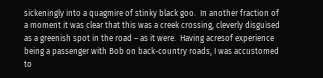sickeningly into a quagmire of stinky black goo.  In another fraction of a moment it was clear that this was a creek crossing, cleverly disguised as a greenish spot in the road – as it were.  Having acresof experience being a passenger with Bob on back-country roads, I was accustomed to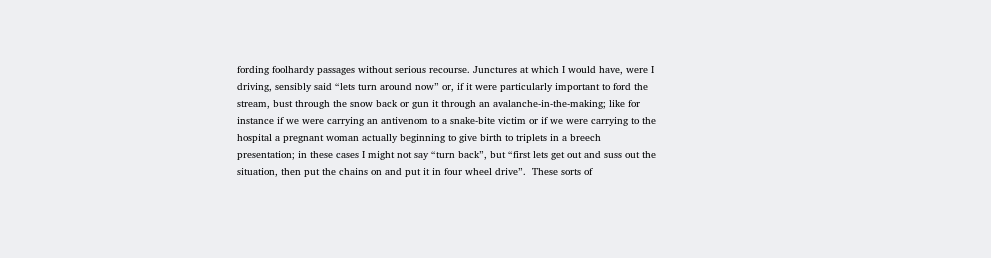fording foolhardy passages without serious recourse. Junctures at which I would have, were I driving, sensibly said “lets turn around now” or, if it were particularly important to ford the stream, bust through the snow back or gun it through an avalanche-in-the-making; like for instance if we were carrying an antivenom to a snake-bite victim or if we were carrying to the hospital a pregnant woman actually beginning to give birth to triplets in a breech presentation; in these cases I might not say “turn back”, but “first lets get out and suss out the situation, then put the chains on and put it in four wheel drive”.  These sorts of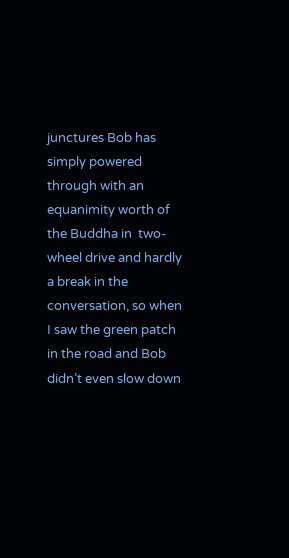junctures Bob has simply powered through with an equanimity worth of the Buddha in  two-wheel drive and hardly a break in the conversation, so when I saw the green patch in the road and Bob didn’t even slow down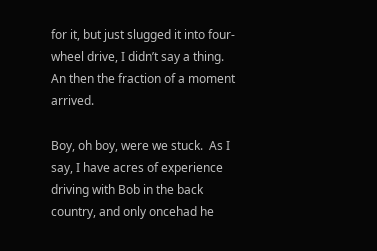for it, but just slugged it into four-wheel drive, I didn’t say a thing.  An then the fraction of a moment arrived.

Boy, oh boy, were we stuck.  As I say, I have acres of experience driving with Bob in the back country, and only oncehad he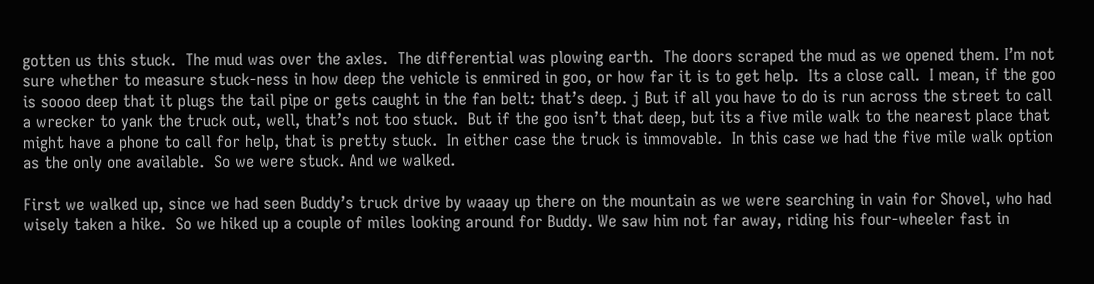gotten us this stuck.  The mud was over the axles.  The differential was plowing earth.  The doors scraped the mud as we opened them. I’m not sure whether to measure stuck-ness in how deep the vehicle is enmired in goo, or how far it is to get help.  Its a close call.  I mean, if the goo is soooo deep that it plugs the tail pipe or gets caught in the fan belt: that’s deep. j But if all you have to do is run across the street to call a wrecker to yank the truck out, well, that’s not too stuck.  But if the goo isn’t that deep, but its a five mile walk to the nearest place that might have a phone to call for help, that is pretty stuck.  In either case the truck is immovable.  In this case we had the five mile walk option as the only one available.  So we were stuck. And we walked.

First we walked up, since we had seen Buddy’s truck drive by waaay up there on the mountain as we were searching in vain for Shovel, who had wisely taken a hike.  So we hiked up a couple of miles looking around for Buddy. We saw him not far away, riding his four-wheeler fast in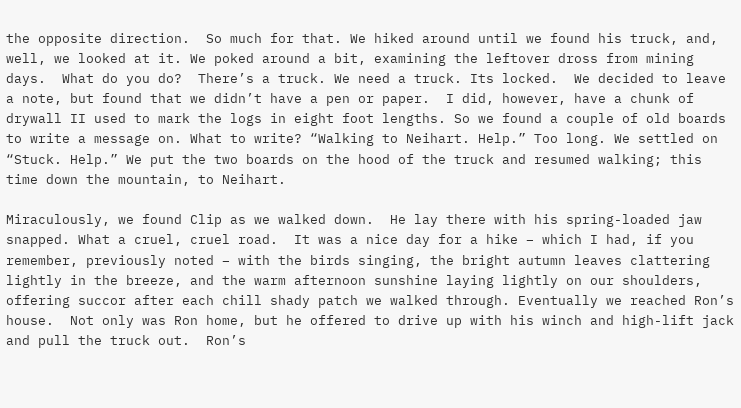the opposite direction.  So much for that. We hiked around until we found his truck, and, well, we looked at it. We poked around a bit, examining the leftover dross from mining days.  What do you do?  There’s a truck. We need a truck. Its locked.  We decided to leave a note, but found that we didn’t have a pen or paper.  I did, however, have a chunk of drywall II used to mark the logs in eight foot lengths. So we found a couple of old boards to write a message on. What to write? “Walking to Neihart. Help.” Too long. We settled on “Stuck. Help.” We put the two boards on the hood of the truck and resumed walking; this time down the mountain, to Neihart.

Miraculously, we found Clip as we walked down.  He lay there with his spring-loaded jaw snapped. What a cruel, cruel road.  It was a nice day for a hike – which I had, if you remember, previously noted – with the birds singing, the bright autumn leaves clattering lightly in the breeze, and the warm afternoon sunshine laying lightly on our shoulders, offering succor after each chill shady patch we walked through. Eventually we reached Ron’s house.  Not only was Ron home, but he offered to drive up with his winch and high-lift jack and pull the truck out.  Ron’s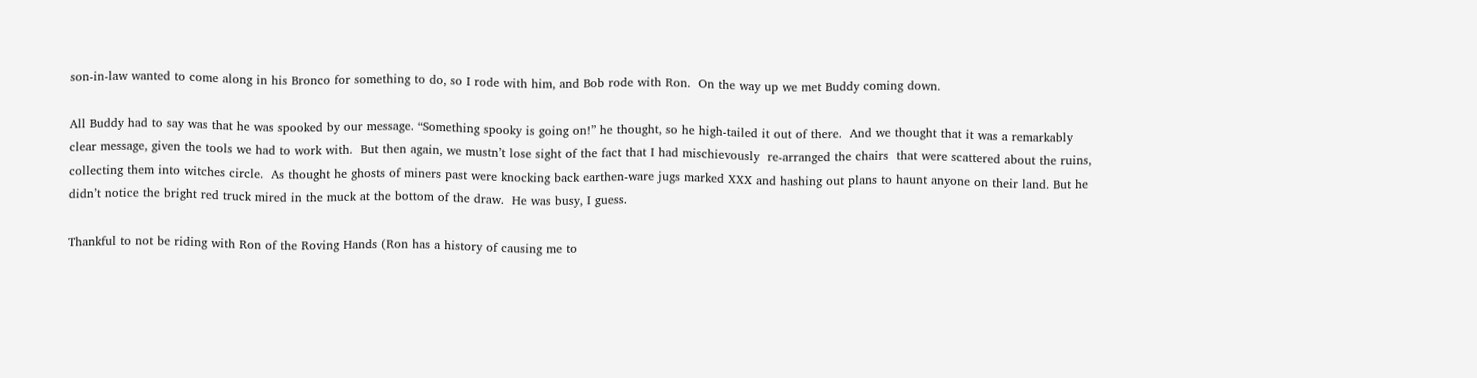son-in-law wanted to come along in his Bronco for something to do, so I rode with him, and Bob rode with Ron.  On the way up we met Buddy coming down.

All Buddy had to say was that he was spooked by our message. “Something spooky is going on!” he thought, so he high-tailed it out of there.  And we thought that it was a remarkably clear message, given the tools we had to work with.  But then again, we mustn’t lose sight of the fact that I had mischievously  re-arranged the chairs  that were scattered about the ruins, collecting them into witches circle.  As thought he ghosts of miners past were knocking back earthen-ware jugs marked XXX and hashing out plans to haunt anyone on their land. But he didn’t notice the bright red truck mired in the muck at the bottom of the draw.  He was busy, I guess.

Thankful to not be riding with Ron of the Roving Hands (Ron has a history of causing me to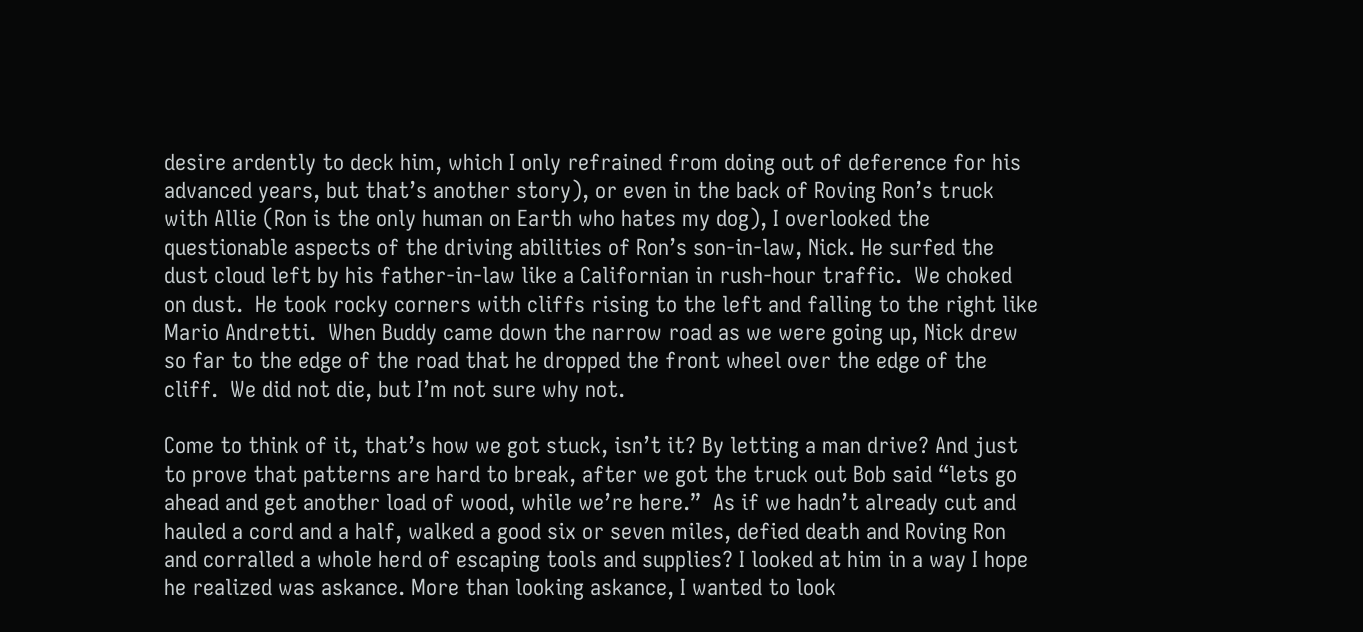desire ardently to deck him, which I only refrained from doing out of deference for his advanced years, but that’s another story), or even in the back of Roving Ron’s truck with Allie (Ron is the only human on Earth who hates my dog), I overlooked the questionable aspects of the driving abilities of Ron’s son-in-law, Nick. He surfed the dust cloud left by his father-in-law like a Californian in rush-hour traffic.  We choked on dust.  He took rocky corners with cliffs rising to the left and falling to the right like Mario Andretti.  When Buddy came down the narrow road as we were going up, Nick drew so far to the edge of the road that he dropped the front wheel over the edge of the cliff.  We did not die, but I’m not sure why not.

Come to think of it, that’s how we got stuck, isn’t it? By letting a man drive? And just to prove that patterns are hard to break, after we got the truck out Bob said “lets go ahead and get another load of wood, while we’re here.”  As if we hadn’t already cut and hauled a cord and a half, walked a good six or seven miles, defied death and Roving Ron and corralled a whole herd of escaping tools and supplies? I looked at him in a way I hope he realized was askance. More than looking askance, I wanted to look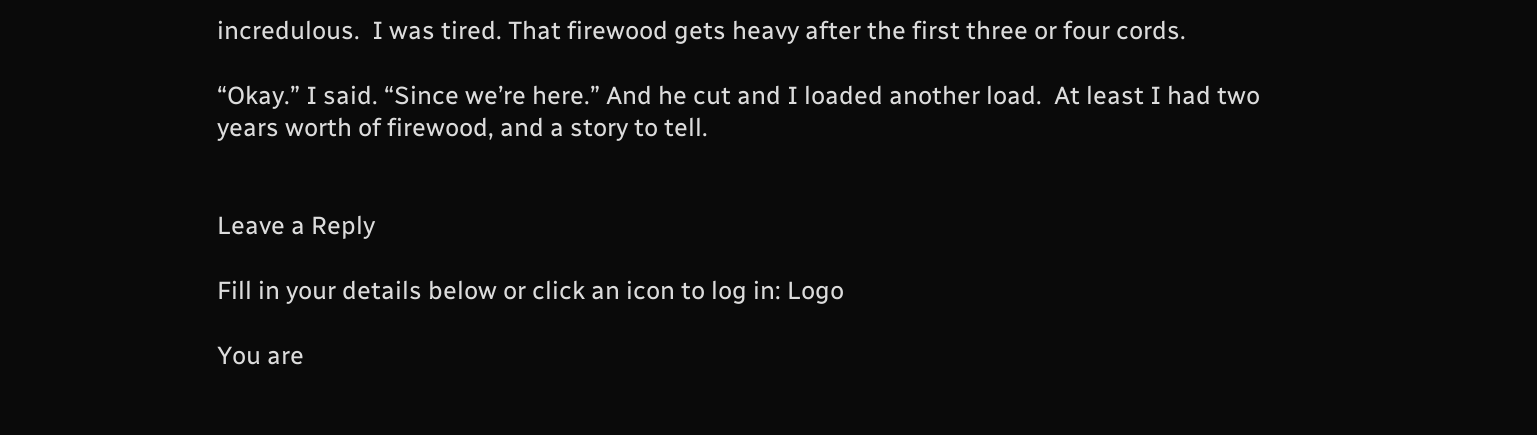incredulous.  I was tired. That firewood gets heavy after the first three or four cords.

“Okay.” I said. “Since we’re here.” And he cut and I loaded another load.  At least I had two years worth of firewood, and a story to tell.


Leave a Reply

Fill in your details below or click an icon to log in: Logo

You are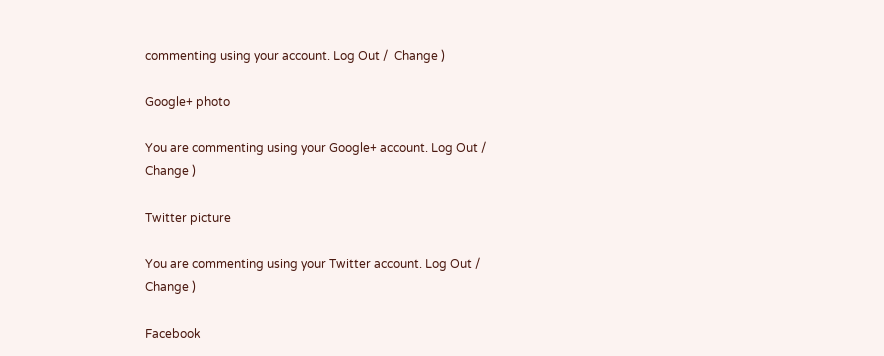commenting using your account. Log Out /  Change )

Google+ photo

You are commenting using your Google+ account. Log Out /  Change )

Twitter picture

You are commenting using your Twitter account. Log Out /  Change )

Facebook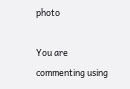photo

You are commenting using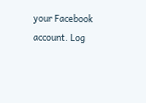your Facebook account. Log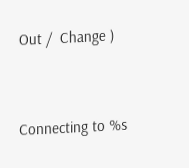Out /  Change )


Connecting to %s